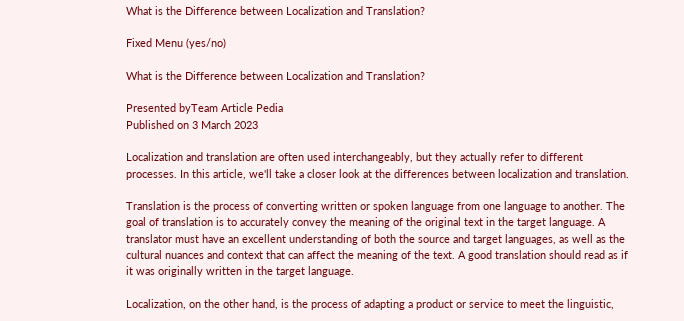What is the Difference between Localization and Translation?

Fixed Menu (yes/no)

What is the Difference between Localization and Translation?

Presented byTeam Article Pedia
Published on 3 March 2023

Localization and translation are often used interchangeably, but they actually refer to different processes. In this article, we'll take a closer look at the differences between localization and translation.

Translation is the process of converting written or spoken language from one language to another. The goal of translation is to accurately convey the meaning of the original text in the target language. A translator must have an excellent understanding of both the source and target languages, as well as the cultural nuances and context that can affect the meaning of the text. A good translation should read as if it was originally written in the target language.

Localization, on the other hand, is the process of adapting a product or service to meet the linguistic,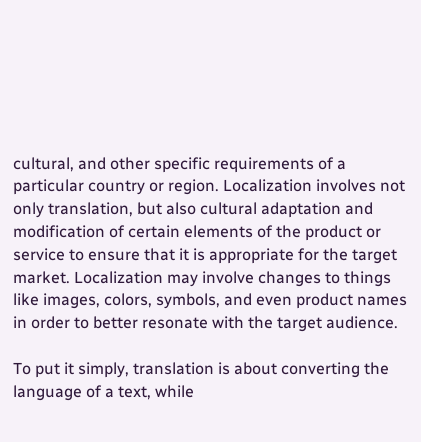cultural, and other specific requirements of a particular country or region. Localization involves not only translation, but also cultural adaptation and modification of certain elements of the product or service to ensure that it is appropriate for the target market. Localization may involve changes to things like images, colors, symbols, and even product names in order to better resonate with the target audience.

To put it simply, translation is about converting the language of a text, while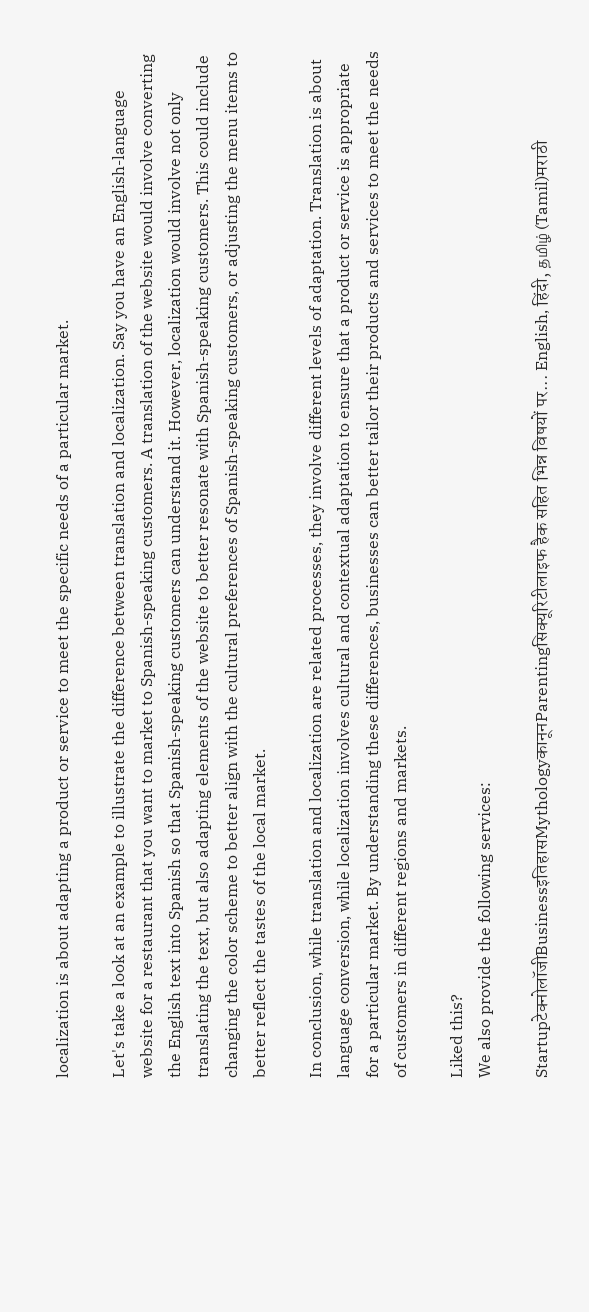localization is about adapting a product or service to meet the specific needs of a particular market.

Let's take a look at an example to illustrate the difference between translation and localization. Say you have an English-language website for a restaurant that you want to market to Spanish-speaking customers. A translation of the website would involve converting the English text into Spanish so that Spanish-speaking customers can understand it. However, localization would involve not only translating the text, but also adapting elements of the website to better resonate with Spanish-speaking customers. This could include changing the color scheme to better align with the cultural preferences of Spanish-speaking customers, or adjusting the menu items to better reflect the tastes of the local market.

In conclusion, while translation and localization are related processes, they involve different levels of adaptation. Translation is about language conversion, while localization involves cultural and contextual adaptation to ensure that a product or service is appropriate for a particular market. By understanding these differences, businesses can better tailor their products and services to meet the needs of customers in different regions and markets.

Liked this?
We also provide the following services:

Startupटेक्नोलॉजीBusinessइतिहासMythologyकानूनParentingसिक्यूरिटीलाइफ हैक सहित भिन्न विषयों पर... English, हिंदी, தமிழ் (Tamil)मराठी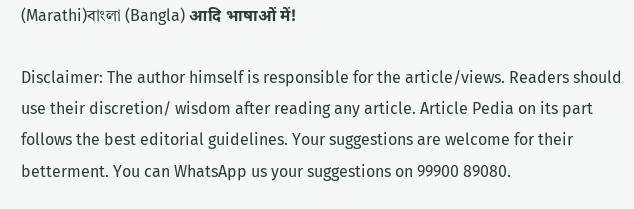(Marathi)বাংলা (Bangla) आदि भाषाओं में!

Disclaimer: The author himself is responsible for the article/views. Readers should use their discretion/ wisdom after reading any article. Article Pedia on its part follows the best editorial guidelines. Your suggestions are welcome for their betterment. You can WhatsApp us your suggestions on 99900 89080.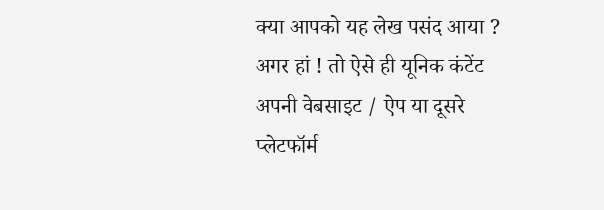क्या आपको यह लेख पसंद आया ? अगर हां ! तो ऐसे ही यूनिक कंटेंट अपनी वेबसाइट / ऐप या दूसरे प्लेटफॉर्म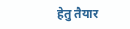हेतु तैयार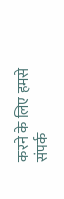करने के लिए हमसे संपर्क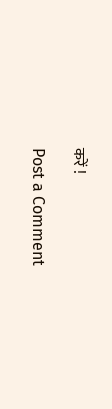करें !

Post a Comment